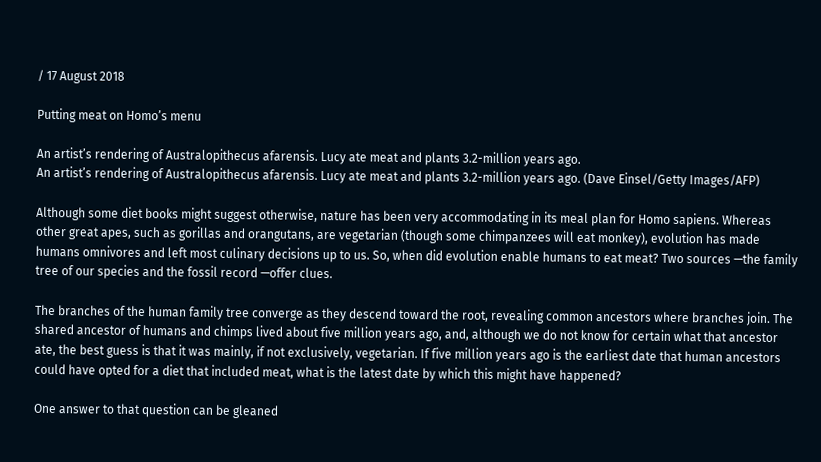/ 17 August 2018

Putting meat on Homo’s menu

An artist’s rendering of Australopithecus afarensis. Lucy ate meat and plants 3.2-million years ago.
An artist’s rendering of Australopithecus afarensis. Lucy ate meat and plants 3.2-million years ago. (Dave Einsel/Getty Images/AFP)

Although some diet books might suggest otherwise, nature has been very accommodating in its meal plan for Homo sapiens. Whereas other great apes, such as gorillas and orangutans, are vegetarian (though some chimpanzees will eat monkey), evolution has made humans omnivores and left most culinary decisions up to us. So, when did evolution enable humans to eat meat? Two sources —the family tree of our species and the fossil record —offer clues.

The branches of the human family tree converge as they descend toward the root, revealing common ancestors where branches join. The shared ancestor of humans and chimps lived about five million years ago, and, although we do not know for certain what that ancestor ate, the best guess is that it was mainly, if not exclusively, vegetarian. If five million years ago is the earliest date that human ancestors could have opted for a diet that included meat, what is the latest date by which this might have happened?

One answer to that question can be gleaned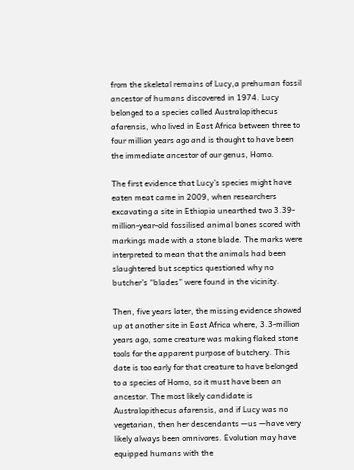from the skeletal remains of Lucy,a prehuman fossil ancestor of humans discovered in 1974. Lucy belonged to a species called Australopithecus afarensis, who lived in East Africa between three to four million years ago and is thought to have been the immediate ancestor of our genus, Homo.

The first evidence that Lucy’s species might have eaten meat came in 2009, when researchers excavating a site in Ethiopia unearthed two 3.39-million-year-old fossilised animal bones scored with markings made with a stone blade. The marks were interpreted to mean that the animals had been slaughtered but sceptics questioned why no butcher’s “blades” were found in the vicinity.

Then, five years later, the missing evidence showed up at another site in East Africa where, 3.3-million years ago, some creature was making flaked stone tools for the apparent purpose of butchery. This date is too early for that creature to have belonged to a species of Homo, so it must have been an ancestor. The most likely candidate is Australopithecus afarensis, and if Lucy was no vegetarian, then her descendants —us —have very likely always been omnivores. Evolution may have equipped humans with the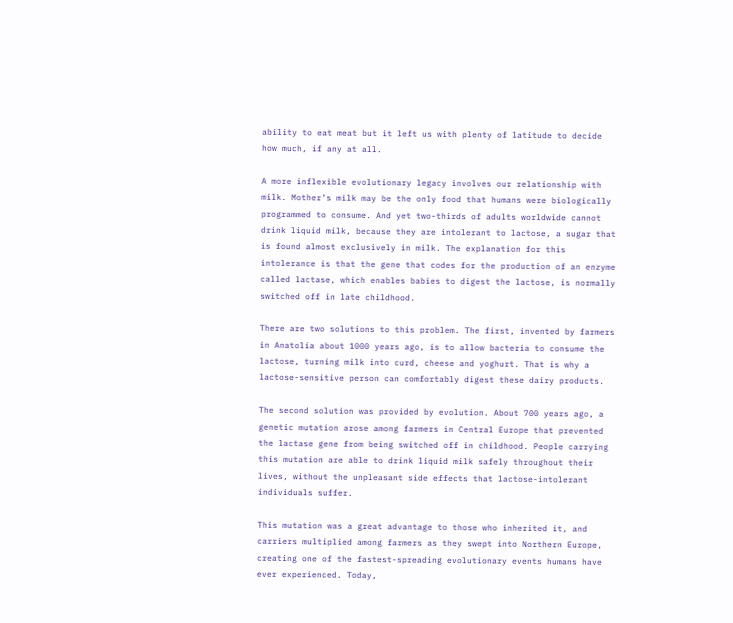ability to eat meat but it left us with plenty of latitude to decide how much, if any at all.

A more inflexible evolutionary legacy involves our relationship with milk. Mother’s milk may be the only food that humans were biologically programmed to consume. And yet two-thirds of adults worldwide cannot drink liquid milk, because they are intolerant to lactose, a sugar that is found almost exclusively in milk. The explanation for this intolerance is that the gene that codes for the production of an enzyme called lactase, which enables babies to digest the lactose, is normally switched off in late childhood.

There are two solutions to this problem. The first, invented by farmers in Anatolia about 1000 years ago, is to allow bacteria to consume the lactose, turning milk into curd, cheese and yoghurt. That is why a lactose-sensitive person can comfortably digest these dairy products.

The second solution was provided by evolution. About 700 years ago, a genetic mutation arose among farmers in Central Europe that prevented the lactase gene from being switched off in childhood. People carrying this mutation are able to drink liquid milk safely throughout their lives, without the unpleasant side effects that lactose-intolerant individuals suffer.

This mutation was a great advantage to those who inherited it, and carriers multiplied among farmers as they swept into Northern Europe, creating one of the fastest-spreading evolutionary events humans have ever experienced. Today,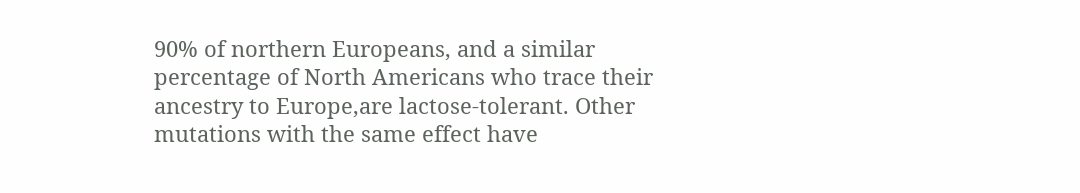90% of northern Europeans, and a similar percentage of North Americans who trace their ancestry to Europe,are lactose-tolerant. Other mutations with the same effect have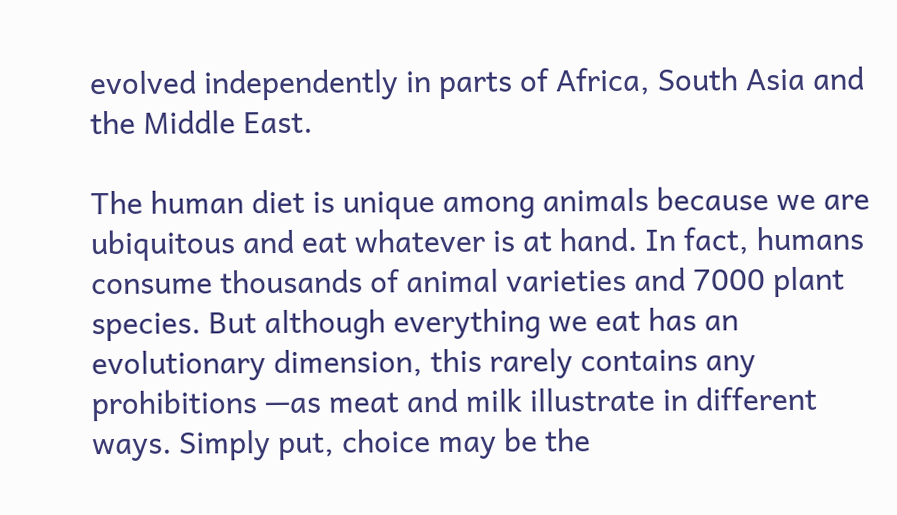evolved independently in parts of Africa, South Asia and the Middle East.

The human diet is unique among animals because we are ubiquitous and eat whatever is at hand. In fact, humans consume thousands of animal varieties and 7000 plant species. But although everything we eat has an evolutionary dimension, this rarely contains any prohibitions —as meat and milk illustrate in different ways. Simply put, choice may be the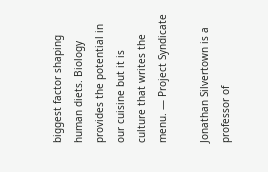biggest factor shaping human diets. Biology provides the potential in our cuisine but it is culture that writes the menu. — Project Syndicate

Jonathan Silvertown is a professor of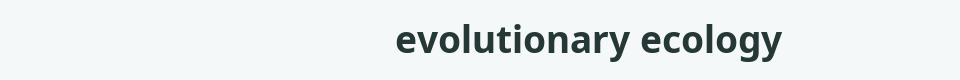evolutionary ecology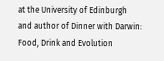at the University of Edinburgh and author of Dinner with Darwin: Food, Drink and Evolution